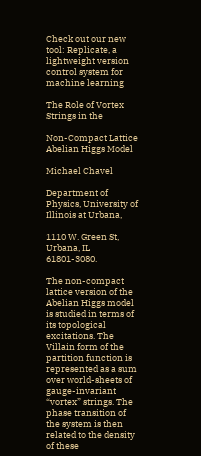Check out our new tool: Replicate, a lightweight version control system for machine learning

The Role of Vortex Strings in the

Non-Compact Lattice Abelian Higgs Model

Michael Chavel

Department of Physics, University of Illinois at Urbana,

1110 W. Green St, Urbana, IL 61801-3080.

The non-compact lattice version of the Abelian Higgs model is studied in terms of its topological excitations. The Villain form of the partition function is represented as a sum over world-sheets of gauge-invariant “vortex” strings. The phase transition of the system is then related to the density of these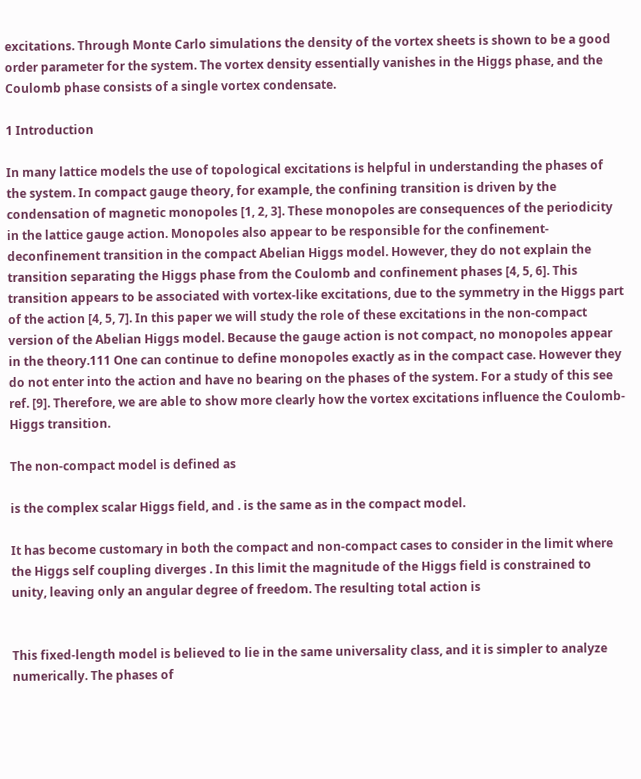excitations. Through Monte Carlo simulations the density of the vortex sheets is shown to be a good order parameter for the system. The vortex density essentially vanishes in the Higgs phase, and the Coulomb phase consists of a single vortex condensate.

1 Introduction

In many lattice models the use of topological excitations is helpful in understanding the phases of the system. In compact gauge theory, for example, the confining transition is driven by the condensation of magnetic monopoles [1, 2, 3]. These monopoles are consequences of the periodicity in the lattice gauge action. Monopoles also appear to be responsible for the confinement-deconfinement transition in the compact Abelian Higgs model. However, they do not explain the transition separating the Higgs phase from the Coulomb and confinement phases [4, 5, 6]. This transition appears to be associated with vortex-like excitations, due to the symmetry in the Higgs part of the action [4, 5, 7]. In this paper we will study the role of these excitations in the non-compact version of the Abelian Higgs model. Because the gauge action is not compact, no monopoles appear in the theory.111 One can continue to define monopoles exactly as in the compact case. However they do not enter into the action and have no bearing on the phases of the system. For a study of this see ref. [9]. Therefore, we are able to show more clearly how the vortex excitations influence the Coulomb-Higgs transition.

The non-compact model is defined as

is the complex scalar Higgs field, and . is the same as in the compact model.

It has become customary in both the compact and non-compact cases to consider in the limit where the Higgs self coupling diverges . In this limit the magnitude of the Higgs field is constrained to unity, leaving only an angular degree of freedom. The resulting total action is


This fixed-length model is believed to lie in the same universality class, and it is simpler to analyze numerically. The phases of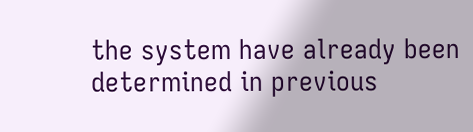the system have already been determined in previous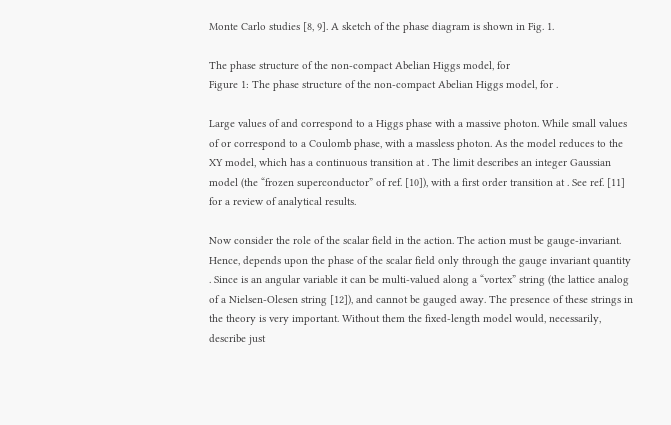Monte Carlo studies [8, 9]. A sketch of the phase diagram is shown in Fig. 1.

The phase structure of the non-compact Abelian Higgs model, for
Figure 1: The phase structure of the non-compact Abelian Higgs model, for .

Large values of and correspond to a Higgs phase with a massive photon. While small values of or correspond to a Coulomb phase, with a massless photon. As the model reduces to the XY model, which has a continuous transition at . The limit describes an integer Gaussian model (the “frozen superconductor” of ref. [10]), with a first order transition at . See ref. [11] for a review of analytical results.

Now consider the role of the scalar field in the action. The action must be gauge-invariant. Hence, depends upon the phase of the scalar field only through the gauge invariant quantity . Since is an angular variable it can be multi-valued along a “vortex” string (the lattice analog of a Nielsen-Olesen string [12]), and cannot be gauged away. The presence of these strings in the theory is very important. Without them the fixed-length model would, necessarily, describe just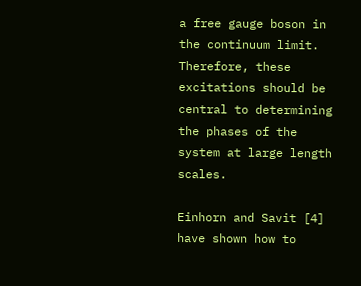a free gauge boson in the continuum limit. Therefore, these excitations should be central to determining the phases of the system at large length scales.

Einhorn and Savit [4] have shown how to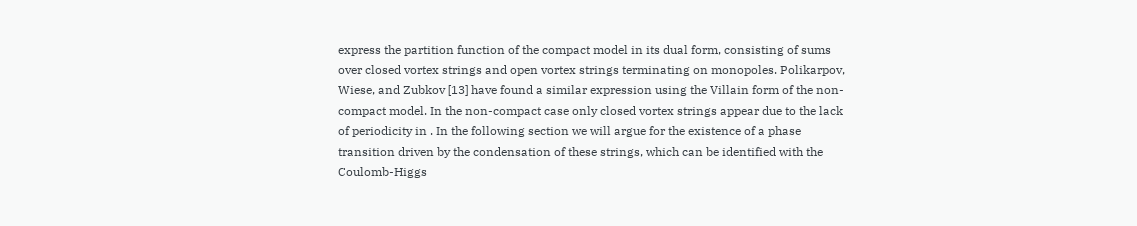express the partition function of the compact model in its dual form, consisting of sums over closed vortex strings and open vortex strings terminating on monopoles. Polikarpov, Wiese, and Zubkov [13] have found a similar expression using the Villain form of the non-compact model. In the non-compact case only closed vortex strings appear due to the lack of periodicity in . In the following section we will argue for the existence of a phase transition driven by the condensation of these strings, which can be identified with the Coulomb-Higgs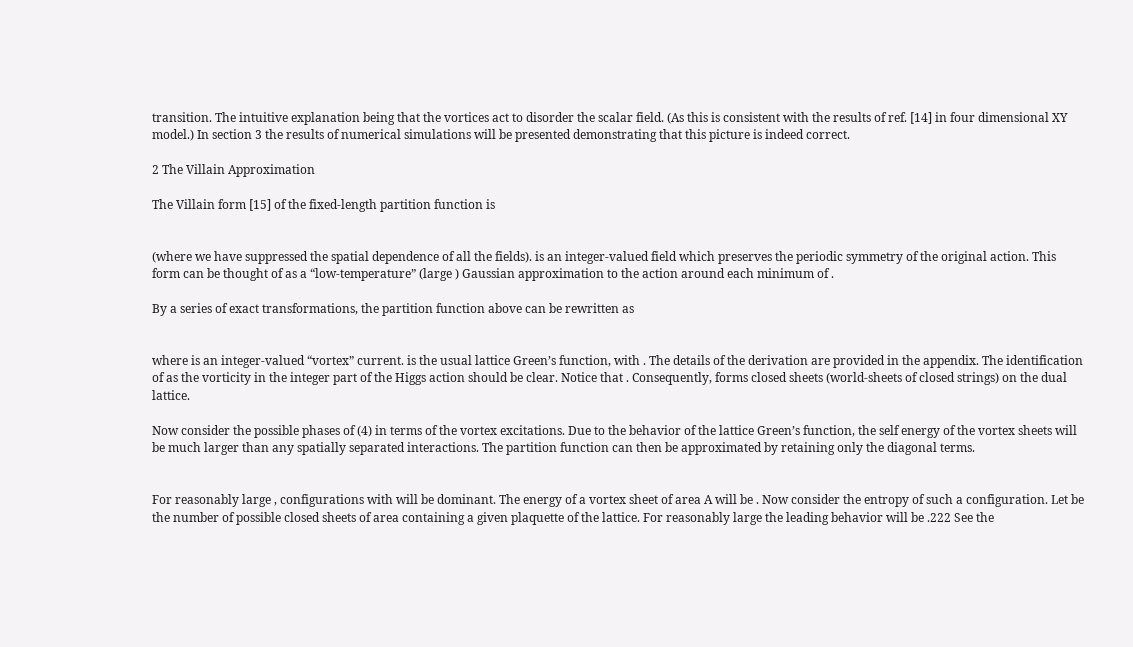transition. The intuitive explanation being that the vortices act to disorder the scalar field. (As this is consistent with the results of ref. [14] in four dimensional XY model.) In section 3 the results of numerical simulations will be presented demonstrating that this picture is indeed correct.

2 The Villain Approximation

The Villain form [15] of the fixed-length partition function is


(where we have suppressed the spatial dependence of all the fields). is an integer-valued field which preserves the periodic symmetry of the original action. This form can be thought of as a “low-temperature” (large ) Gaussian approximation to the action around each minimum of .

By a series of exact transformations, the partition function above can be rewritten as


where is an integer-valued “vortex” current. is the usual lattice Green’s function, with . The details of the derivation are provided in the appendix. The identification of as the vorticity in the integer part of the Higgs action should be clear. Notice that . Consequently, forms closed sheets (world-sheets of closed strings) on the dual lattice.

Now consider the possible phases of (4) in terms of the vortex excitations. Due to the behavior of the lattice Green’s function, the self energy of the vortex sheets will be much larger than any spatially separated interactions. The partition function can then be approximated by retaining only the diagonal terms.


For reasonably large , configurations with will be dominant. The energy of a vortex sheet of area A will be . Now consider the entropy of such a configuration. Let be the number of possible closed sheets of area containing a given plaquette of the lattice. For reasonably large the leading behavior will be .222 See the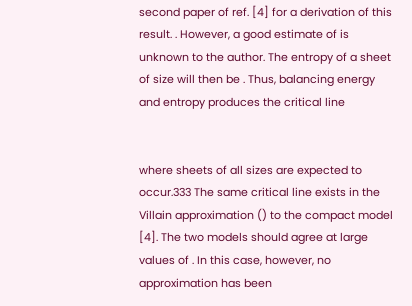second paper of ref. [4] for a derivation of this result. . However, a good estimate of is unknown to the author. The entropy of a sheet of size will then be . Thus, balancing energy and entropy produces the critical line


where sheets of all sizes are expected to occur.333 The same critical line exists in the Villain approximation () to the compact model [4]. The two models should agree at large values of . In this case, however, no approximation has been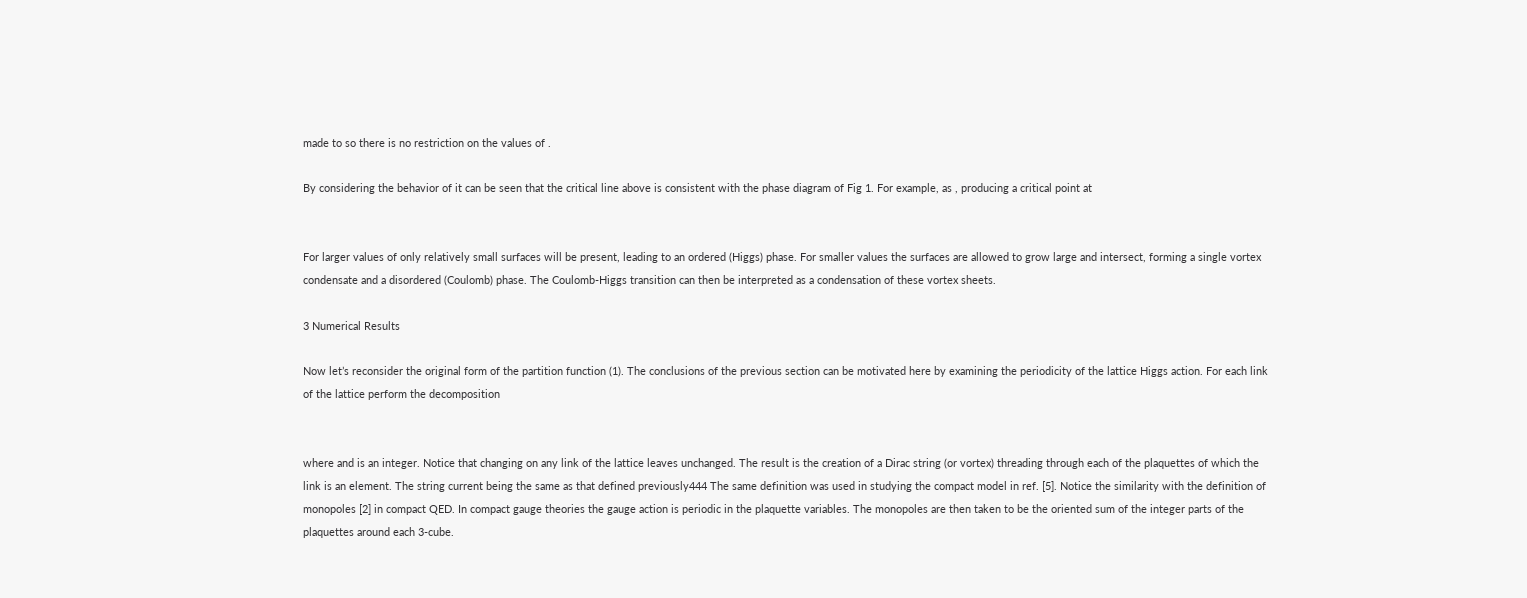made to so there is no restriction on the values of .

By considering the behavior of it can be seen that the critical line above is consistent with the phase diagram of Fig 1. For example, as , producing a critical point at


For larger values of only relatively small surfaces will be present, leading to an ordered (Higgs) phase. For smaller values the surfaces are allowed to grow large and intersect, forming a single vortex condensate and a disordered (Coulomb) phase. The Coulomb-Higgs transition can then be interpreted as a condensation of these vortex sheets.

3 Numerical Results

Now let’s reconsider the original form of the partition function (1). The conclusions of the previous section can be motivated here by examining the periodicity of the lattice Higgs action. For each link of the lattice perform the decomposition


where and is an integer. Notice that changing on any link of the lattice leaves unchanged. The result is the creation of a Dirac string (or vortex) threading through each of the plaquettes of which the link is an element. The string current being the same as that defined previously444 The same definition was used in studying the compact model in ref. [5]. Notice the similarity with the definition of monopoles [2] in compact QED. In compact gauge theories the gauge action is periodic in the plaquette variables. The monopoles are then taken to be the oriented sum of the integer parts of the plaquettes around each 3-cube.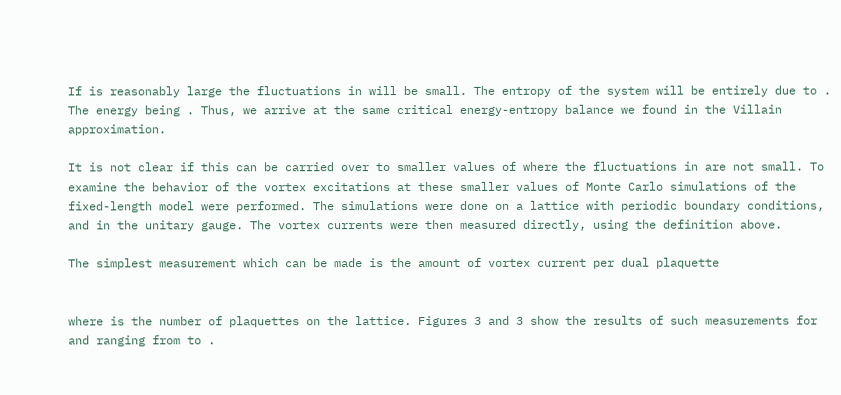If is reasonably large the fluctuations in will be small. The entropy of the system will be entirely due to . The energy being . Thus, we arrive at the same critical energy-entropy balance we found in the Villain approximation.

It is not clear if this can be carried over to smaller values of where the fluctuations in are not small. To examine the behavior of the vortex excitations at these smaller values of Monte Carlo simulations of the fixed-length model were performed. The simulations were done on a lattice with periodic boundary conditions, and in the unitary gauge. The vortex currents were then measured directly, using the definition above.

The simplest measurement which can be made is the amount of vortex current per dual plaquette


where is the number of plaquettes on the lattice. Figures 3 and 3 show the results of such measurements for and ranging from to .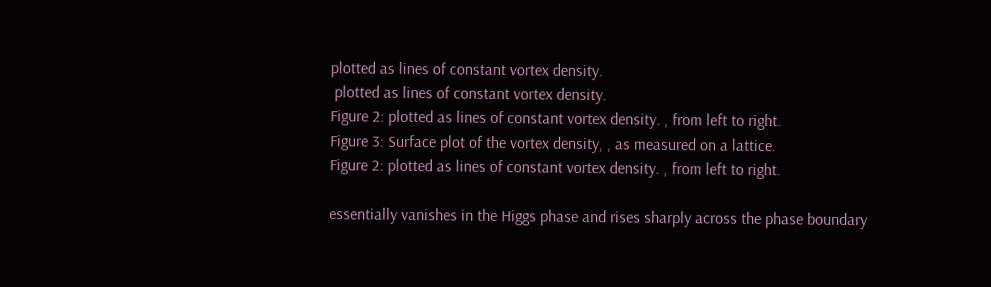plotted as lines of constant vortex density.
 plotted as lines of constant vortex density.
Figure 2: plotted as lines of constant vortex density. , from left to right.
Figure 3: Surface plot of the vortex density, , as measured on a lattice.
Figure 2: plotted as lines of constant vortex density. , from left to right.

essentially vanishes in the Higgs phase and rises sharply across the phase boundary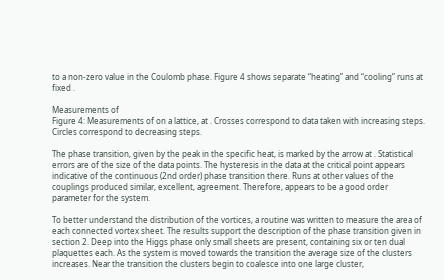to a non-zero value in the Coulomb phase. Figure 4 shows separate “heating” and “cooling” runs at fixed .

Measurements of
Figure 4: Measurements of on a lattice, at . Crosses correspond to data taken with increasing steps. Circles correspond to decreasing steps.

The phase transition, given by the peak in the specific heat, is marked by the arrow at . Statistical errors are of the size of the data points. The hysteresis in the data at the critical point appears indicative of the continuous (2nd order) phase transition there. Runs at other values of the couplings produced similar, excellent, agreement. Therefore, appears to be a good order parameter for the system.

To better understand the distribution of the vortices, a routine was written to measure the area of each connected vortex sheet. The results support the description of the phase transition given in section 2. Deep into the Higgs phase only small sheets are present, containing six or ten dual plaquettes each. As the system is moved towards the transition the average size of the clusters increases. Near the transition the clusters begin to coalesce into one large cluster,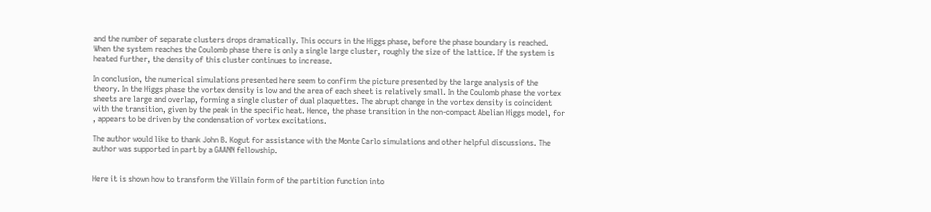and the number of separate clusters drops dramatically. This occurs in the Higgs phase, before the phase boundary is reached. When the system reaches the Coulomb phase there is only a single large cluster, roughly the size of the lattice. If the system is heated further, the density of this cluster continues to increase.

In conclusion, the numerical simulations presented here seem to confirm the picture presented by the large analysis of the theory. In the Higgs phase the vortex density is low and the area of each sheet is relatively small. In the Coulomb phase the vortex sheets are large and overlap, forming a single cluster of dual plaquettes. The abrupt change in the vortex density is coincident with the transition, given by the peak in the specific heat. Hence, the phase transition in the non-compact Abelian Higgs model, for , appears to be driven by the condensation of vortex excitations.

The author would like to thank John B. Kogut for assistance with the Monte Carlo simulations and other helpful discussions. The author was supported in part by a GAANN fellowship.


Here it is shown how to transform the Villain form of the partition function into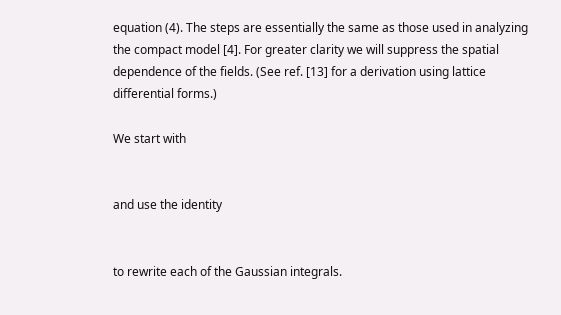equation (4). The steps are essentially the same as those used in analyzing the compact model [4]. For greater clarity we will suppress the spatial dependence of the fields. (See ref. [13] for a derivation using lattice differential forms.)

We start with


and use the identity


to rewrite each of the Gaussian integrals.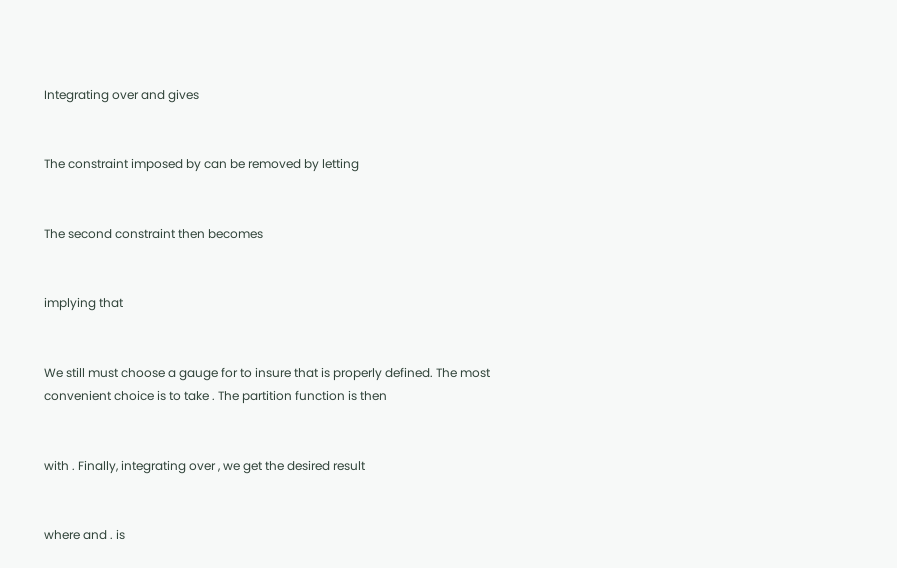Integrating over and gives


The constraint imposed by can be removed by letting


The second constraint then becomes


implying that


We still must choose a gauge for to insure that is properly defined. The most convenient choice is to take . The partition function is then


with . Finally, integrating over , we get the desired result


where and . is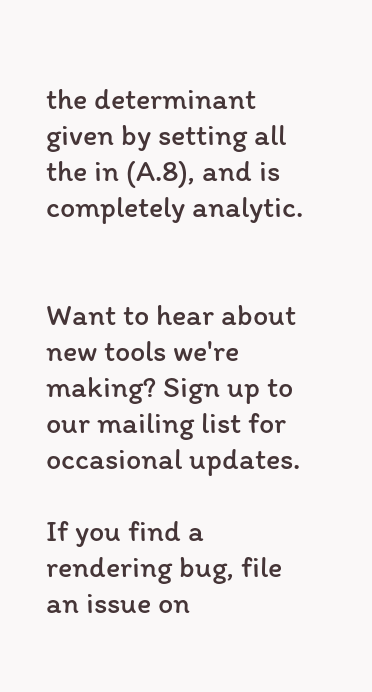the determinant given by setting all the in (A.8), and is completely analytic.


Want to hear about new tools we're making? Sign up to our mailing list for occasional updates.

If you find a rendering bug, file an issue on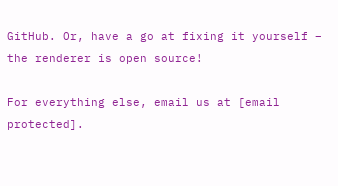GitHub. Or, have a go at fixing it yourself – the renderer is open source!

For everything else, email us at [email protected].